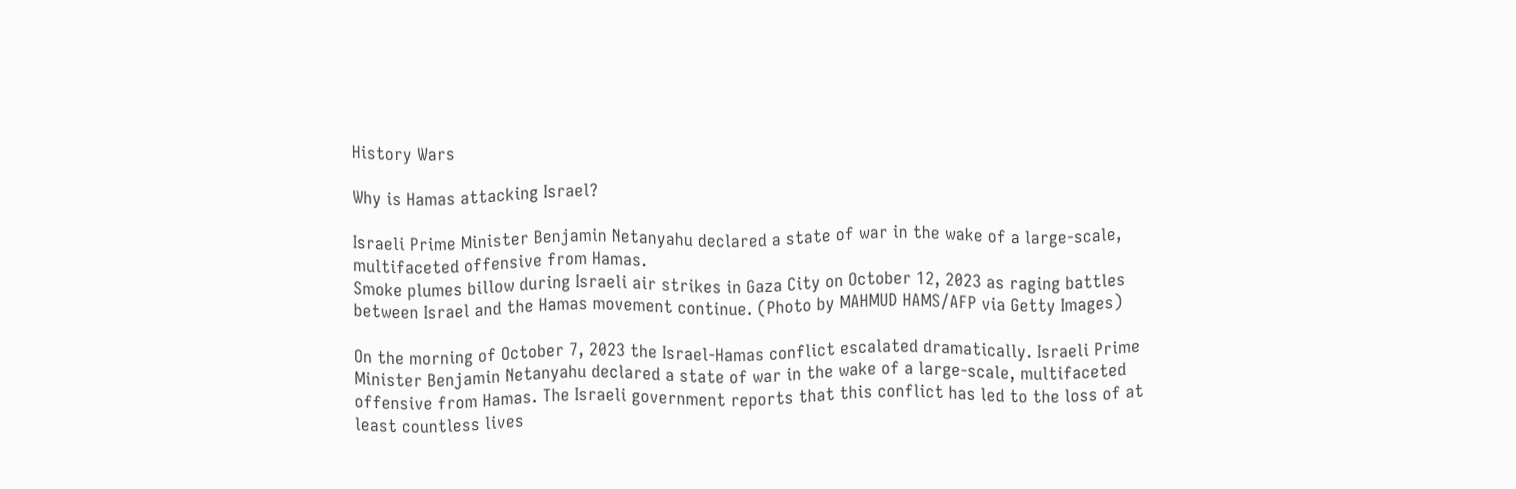History Wars

Why is Hamas attacking Israel?

Israeli Prime Minister Benjamin Netanyahu declared a state of war in the wake of a large-scale, multifaceted offensive from Hamas.
Smoke plumes billow during Israeli air strikes in Gaza City on October 12, 2023 as raging battles between Israel and the Hamas movement continue. (Photo by MAHMUD HAMS/AFP via Getty Images)

On the morning of October 7, 2023 the Israel-Hamas conflict escalated dramatically. Israeli Prime Minister Benjamin Netanyahu declared a state of war in the wake of a large-scale, multifaceted offensive from Hamas. The Israeli government reports that this conflict has led to the loss of at least countless lives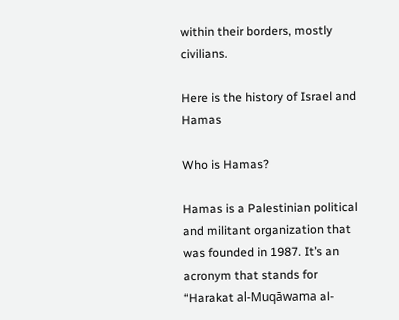within their borders, mostly civilians.

Here is the history of Israel and Hamas

Who is Hamas?

Hamas is a Palestinian political and militant organization that was founded in 1987. It’s an acronym that stands for “Harakat al-Muqāwama al-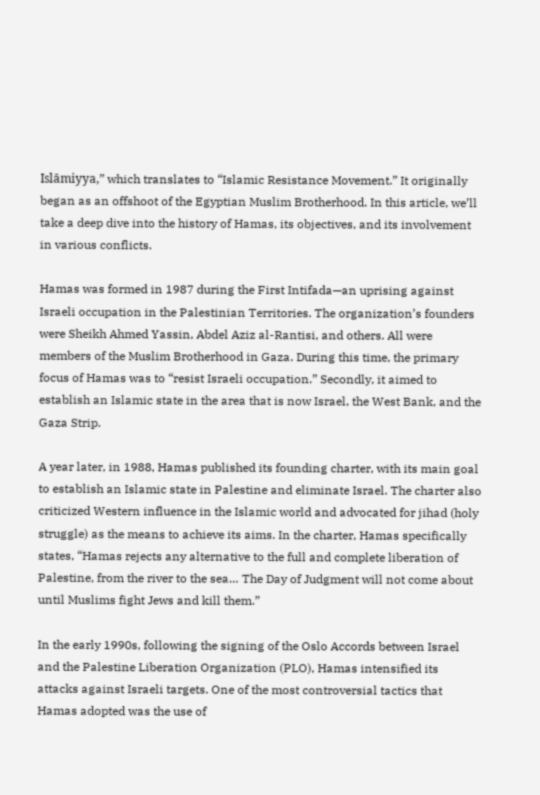Islāmiyya,” which translates to “Islamic Resistance Movement.” It originally began as an offshoot of the Egyptian Muslim Brotherhood. In this article, we’ll take a deep dive into the history of Hamas, its objectives, and its involvement in various conflicts.

Hamas was formed in 1987 during the First Intifada—an uprising against Israeli occupation in the Palestinian Territories. The organization’s founders were Sheikh Ahmed Yassin, Abdel Aziz al-Rantisi, and others. All were members of the Muslim Brotherhood in Gaza. During this time, the primary focus of Hamas was to “resist Israeli occupation.” Secondly, it aimed to establish an Islamic state in the area that is now Israel, the West Bank, and the Gaza Strip.

A year later, in 1988, Hamas published its founding charter, with its main goal to establish an Islamic state in Palestine and eliminate Israel. The charter also criticized Western influence in the Islamic world and advocated for jihad (holy struggle) as the means to achieve its aims. In the charter, Hamas specifically states, “Hamas rejects any alternative to the full and complete liberation of Palestine, from the river to the sea… The Day of Judgment will not come about until Muslims fight Jews and kill them.”

In the early 1990s, following the signing of the Oslo Accords between Israel and the Palestine Liberation Organization (PLO), Hamas intensified its attacks against Israeli targets. One of the most controversial tactics that Hamas adopted was the use of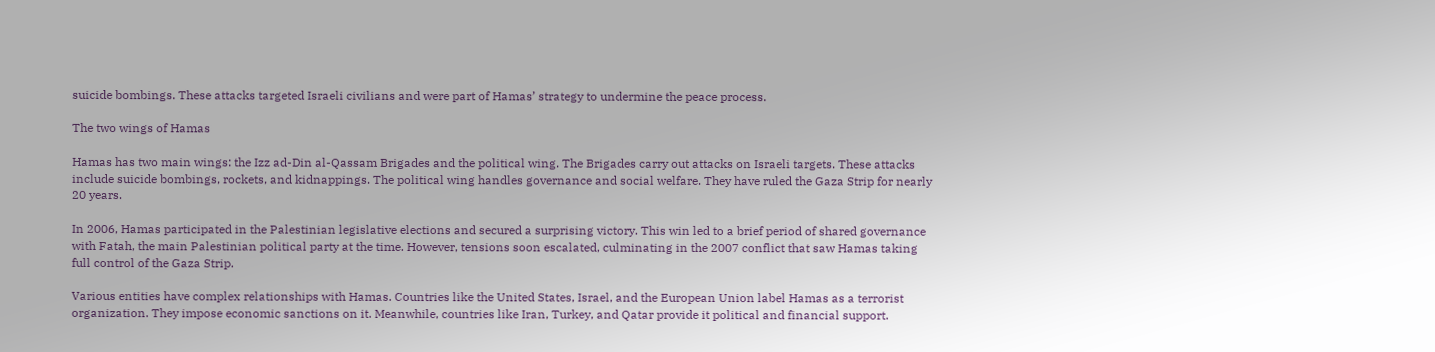suicide bombings. These attacks targeted Israeli civilians and were part of Hamas’ strategy to undermine the peace process.

The two wings of Hamas

Hamas has two main wings: the Izz ad-Din al-Qassam Brigades and the political wing. The Brigades carry out attacks on Israeli targets. These attacks include suicide bombings, rockets, and kidnappings. The political wing handles governance and social welfare. They have ruled the Gaza Strip for nearly 20 years.

In 2006, Hamas participated in the Palestinian legislative elections and secured a surprising victory. This win led to a brief period of shared governance with Fatah, the main Palestinian political party at the time. However, tensions soon escalated, culminating in the 2007 conflict that saw Hamas taking full control of the Gaza Strip.

Various entities have complex relationships with Hamas. Countries like the United States, Israel, and the European Union label Hamas as a terrorist organization. They impose economic sanctions on it. Meanwhile, countries like Iran, Turkey, and Qatar provide it political and financial support.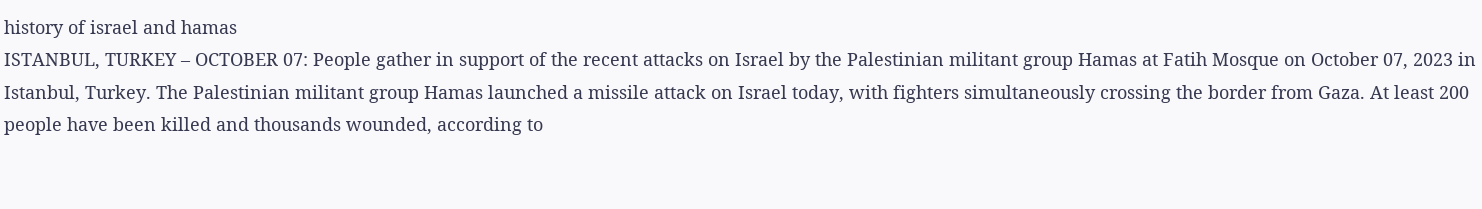history of israel and hamas
ISTANBUL, TURKEY – OCTOBER 07: People gather in support of the recent attacks on Israel by the Palestinian militant group Hamas at Fatih Mosque on October 07, 2023 in Istanbul, Turkey. The Palestinian militant group Hamas launched a missile attack on Israel today, with fighters simultaneously crossing the border from Gaza. At least 200 people have been killed and thousands wounded, according to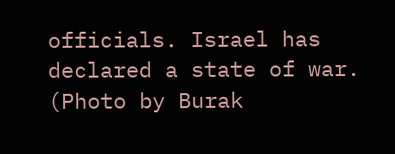officials. Israel has declared a state of war. (Photo by Burak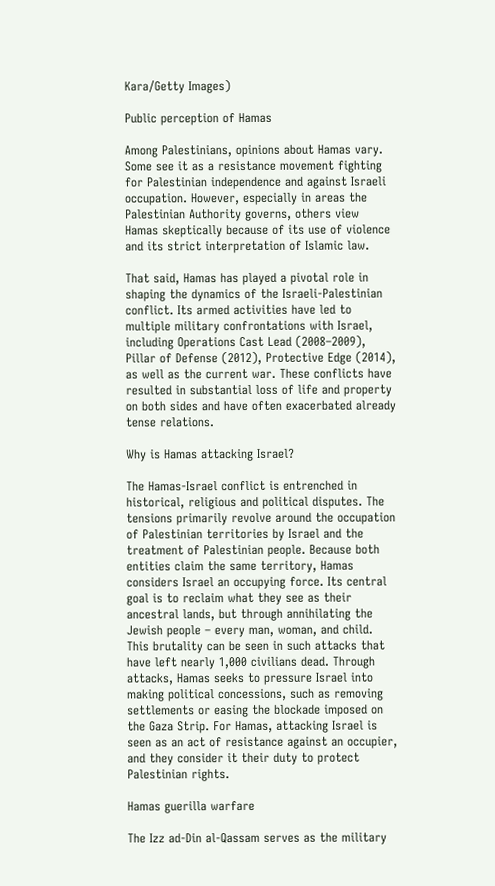Kara/Getty Images)

Public perception of Hamas

Among Palestinians, opinions about Hamas vary. Some see it as a resistance movement fighting for Palestinian independence and against Israeli occupation. However, especially in areas the Palestinian Authority governs, others view Hamas skeptically because of its use of violence and its strict interpretation of Islamic law.

That said, Hamas has played a pivotal role in shaping the dynamics of the Israeli-Palestinian conflict. Its armed activities have led to multiple military confrontations with Israel, including Operations Cast Lead (2008–2009), Pillar of Defense (2012), Protective Edge (2014), as well as the current war. These conflicts have resulted in substantial loss of life and property on both sides and have often exacerbated already tense relations.

Why is Hamas attacking Israel?

The Hamas-Israel conflict is entrenched in historical, religious and political disputes. The tensions primarily revolve around the occupation of Palestinian territories by Israel and the treatment of Palestinian people. Because both entities claim the same territory, Hamas considers Israel an occupying force. Its central goal is to reclaim what they see as their ancestral lands, but through annihilating the Jewish people – every man, woman, and child. This brutality can be seen in such attacks that have left nearly 1,000 civilians dead. Through attacks, Hamas seeks to pressure Israel into making political concessions, such as removing settlements or easing the blockade imposed on the Gaza Strip. For Hamas, attacking Israel is seen as an act of resistance against an occupier, and they consider it their duty to protect Palestinian rights.

Hamas guerilla warfare

The Izz ad-Din al-Qassam serves as the military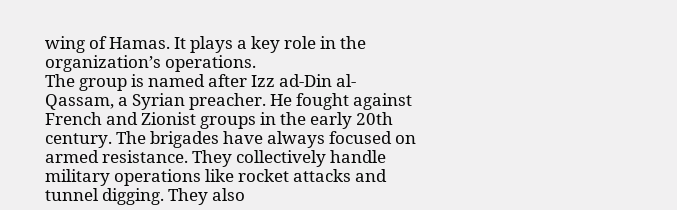wing of Hamas. It plays a key role in the organization’s operations.
The group is named after Izz ad-Din al-Qassam, a Syrian preacher. He fought against French and Zionist groups in the early 20th century. The brigades have always focused on armed resistance. They collectively handle military operations like rocket attacks and tunnel digging. They also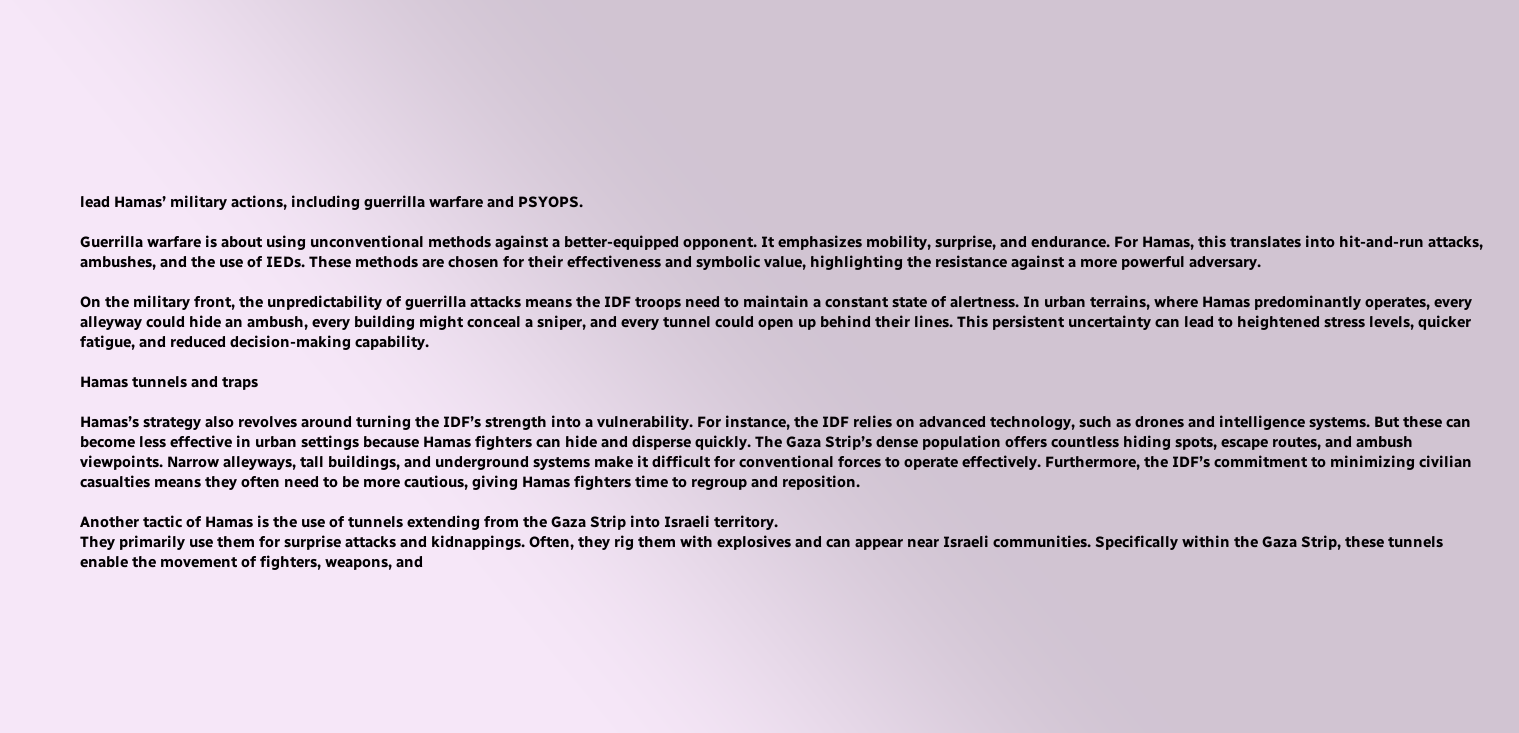lead Hamas’ military actions, including guerrilla warfare and PSYOPS.

Guerrilla warfare is about using unconventional methods against a better-equipped opponent. It emphasizes mobility, surprise, and endurance. For Hamas, this translates into hit-and-run attacks, ambushes, and the use of IEDs. These methods are chosen for their effectiveness and symbolic value, highlighting the resistance against a more powerful adversary.

On the military front, the unpredictability of guerrilla attacks means the IDF troops need to maintain a constant state of alertness. In urban terrains, where Hamas predominantly operates, every alleyway could hide an ambush, every building might conceal a sniper, and every tunnel could open up behind their lines. This persistent uncertainty can lead to heightened stress levels, quicker fatigue, and reduced decision-making capability.

Hamas tunnels and traps

Hamas’s strategy also revolves around turning the IDF’s strength into a vulnerability. For instance, the IDF relies on advanced technology, such as drones and intelligence systems. But these can become less effective in urban settings because Hamas fighters can hide and disperse quickly. The Gaza Strip’s dense population offers countless hiding spots, escape routes, and ambush viewpoints. Narrow alleyways, tall buildings, and underground systems make it difficult for conventional forces to operate effectively. Furthermore, the IDF’s commitment to minimizing civilian casualties means they often need to be more cautious, giving Hamas fighters time to regroup and reposition.

Another tactic of Hamas is the use of tunnels extending from the Gaza Strip into Israeli territory.
They primarily use them for surprise attacks and kidnappings. Often, they rig them with explosives and can appear near Israeli communities. Specifically within the Gaza Strip, these tunnels enable the movement of fighters, weapons, and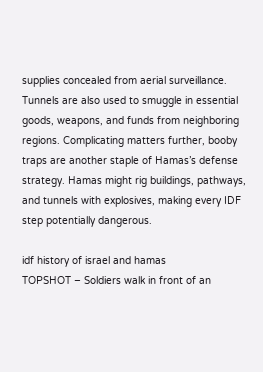supplies concealed from aerial surveillance. Tunnels are also used to smuggle in essential goods, weapons, and funds from neighboring regions. Complicating matters further, booby traps are another staple of Hamas’s defense strategy. Hamas might rig buildings, pathways, and tunnels with explosives, making every IDF step potentially dangerous.

idf history of israel and hamas
TOPSHOT – Soldiers walk in front of an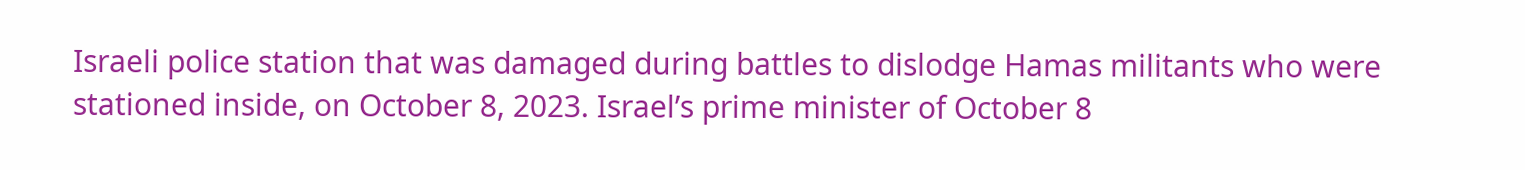Israeli police station that was damaged during battles to dislodge Hamas militants who were stationed inside, on October 8, 2023. Israel’s prime minister of October 8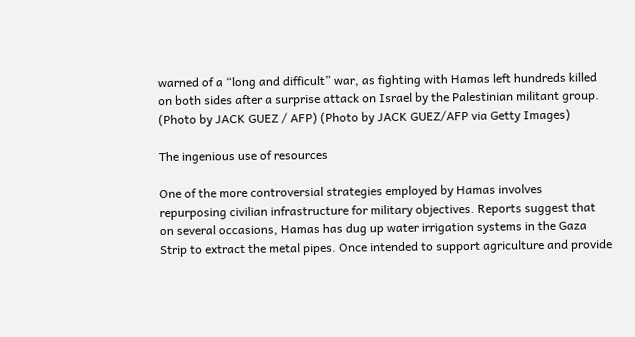warned of a “long and difficult” war, as fighting with Hamas left hundreds killed on both sides after a surprise attack on Israel by the Palestinian militant group. (Photo by JACK GUEZ / AFP) (Photo by JACK GUEZ/AFP via Getty Images)

The ingenious use of resources

One of the more controversial strategies employed by Hamas involves repurposing civilian infrastructure for military objectives. Reports suggest that on several occasions, Hamas has dug up water irrigation systems in the Gaza Strip to extract the metal pipes. Once intended to support agriculture and provide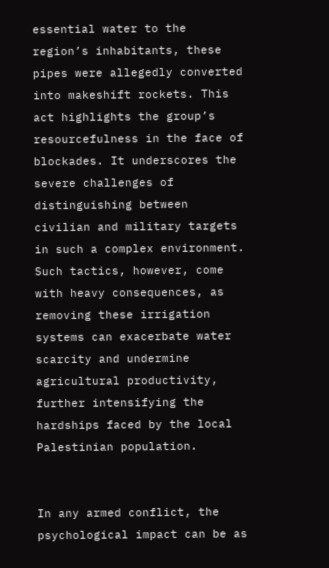essential water to the region’s inhabitants, these pipes were allegedly converted into makeshift rockets. This act highlights the group’s resourcefulness in the face of blockades. It underscores the severe challenges of distinguishing between civilian and military targets in such a complex environment. Such tactics, however, come with heavy consequences, as removing these irrigation systems can exacerbate water scarcity and undermine agricultural productivity, further intensifying the hardships faced by the local Palestinian population.


In any armed conflict, the psychological impact can be as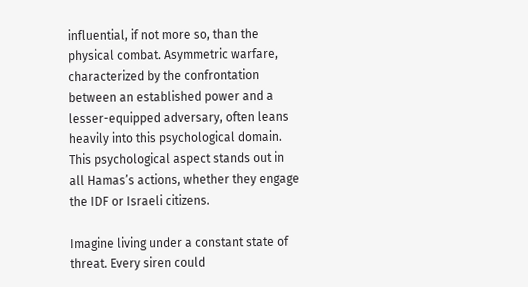influential, if not more so, than the physical combat. Asymmetric warfare, characterized by the confrontation between an established power and a lesser-equipped adversary, often leans heavily into this psychological domain. This psychological aspect stands out in all Hamas’s actions, whether they engage the IDF or Israeli citizens.

Imagine living under a constant state of threat. Every siren could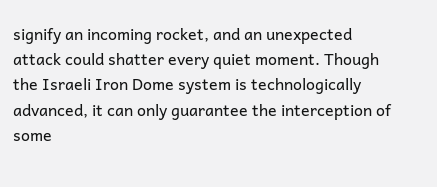signify an incoming rocket, and an unexpected attack could shatter every quiet moment. Though the Israeli Iron Dome system is technologically advanced, it can only guarantee the interception of some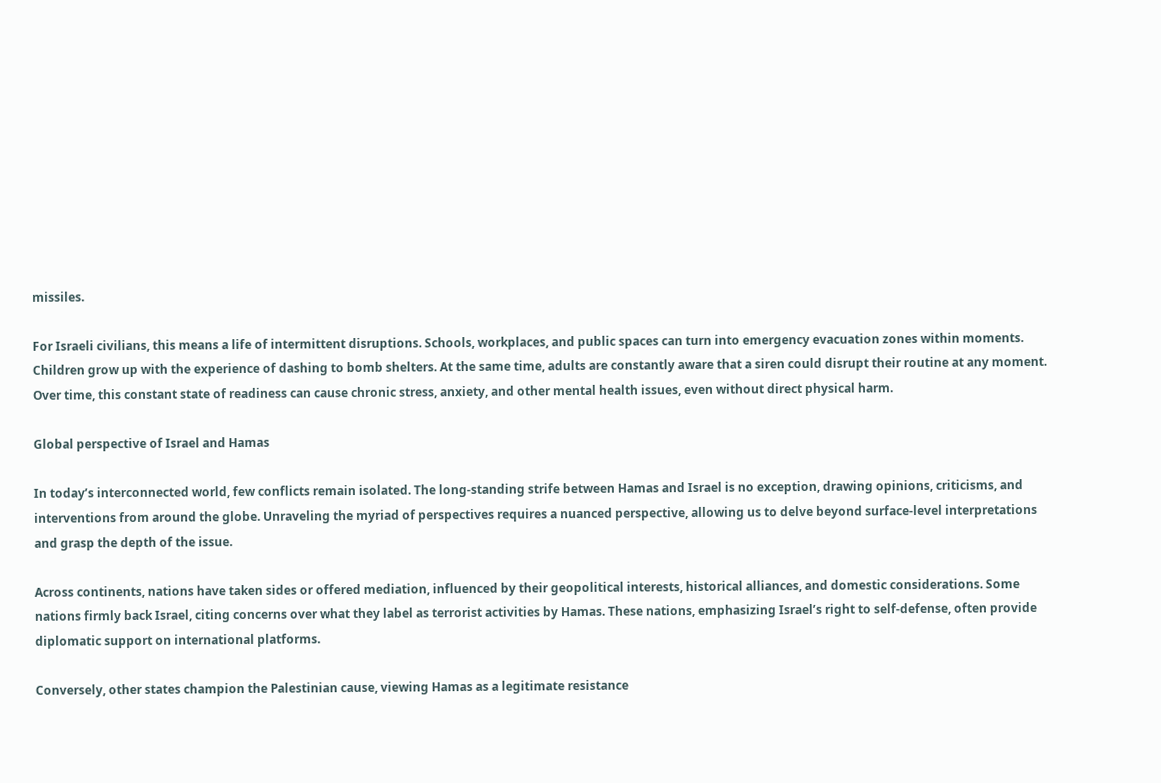missiles.

For Israeli civilians, this means a life of intermittent disruptions. Schools, workplaces, and public spaces can turn into emergency evacuation zones within moments. Children grow up with the experience of dashing to bomb shelters. At the same time, adults are constantly aware that a siren could disrupt their routine at any moment. Over time, this constant state of readiness can cause chronic stress, anxiety, and other mental health issues, even without direct physical harm.

Global perspective of Israel and Hamas

In today’s interconnected world, few conflicts remain isolated. The long-standing strife between Hamas and Israel is no exception, drawing opinions, criticisms, and interventions from around the globe. Unraveling the myriad of perspectives requires a nuanced perspective, allowing us to delve beyond surface-level interpretations and grasp the depth of the issue.

Across continents, nations have taken sides or offered mediation, influenced by their geopolitical interests, historical alliances, and domestic considerations. Some nations firmly back Israel, citing concerns over what they label as terrorist activities by Hamas. These nations, emphasizing Israel’s right to self-defense, often provide diplomatic support on international platforms.

Conversely, other states champion the Palestinian cause, viewing Hamas as a legitimate resistance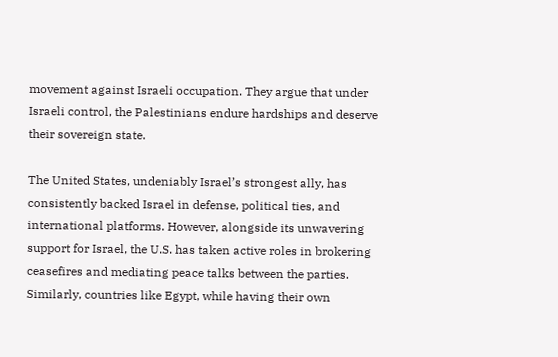movement against Israeli occupation. They argue that under Israeli control, the Palestinians endure hardships and deserve their sovereign state.

The United States, undeniably Israel’s strongest ally, has consistently backed Israel in defense, political ties, and international platforms. However, alongside its unwavering support for Israel, the U.S. has taken active roles in brokering ceasefires and mediating peace talks between the parties. Similarly, countries like Egypt, while having their own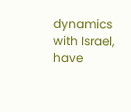dynamics with Israel, have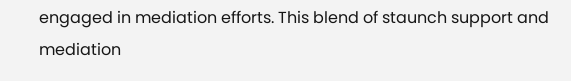engaged in mediation efforts. This blend of staunch support and mediation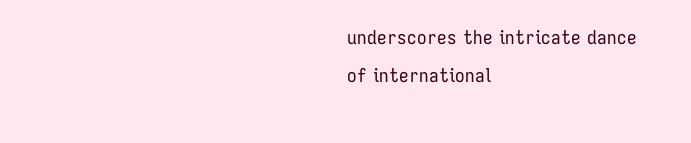underscores the intricate dance of international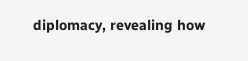diplomacy, revealing how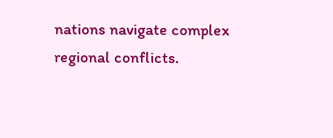nations navigate complex regional conflicts.